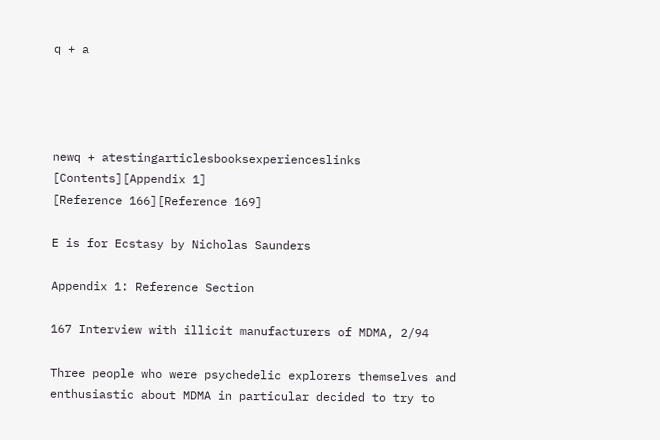q + a




newq + atestingarticlesbooksexperienceslinks
[Contents][Appendix 1]
[Reference 166][Reference 169]

E is for Ecstasy by Nicholas Saunders

Appendix 1: Reference Section

167 Interview with illicit manufacturers of MDMA, 2/94

Three people who were psychedelic explorers themselves and enthusiastic about MDMA in particular decided to try to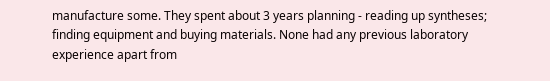manufacture some. They spent about 3 years planning - reading up syntheses; finding equipment and buying materials. None had any previous laboratory experience apart from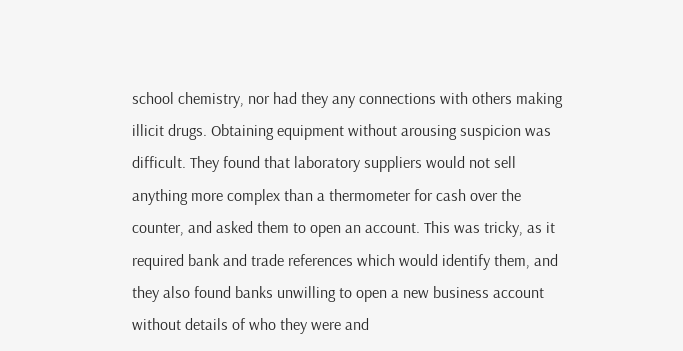school chemistry, nor had they any connections with others making illicit drugs. Obtaining equipment without arousing suspicion was difficult. They found that laboratory suppliers would not sell anything more complex than a thermometer for cash over the counter, and asked them to open an account. This was tricky, as it required bank and trade references which would identify them, and they also found banks unwilling to open a new business account without details of who they were and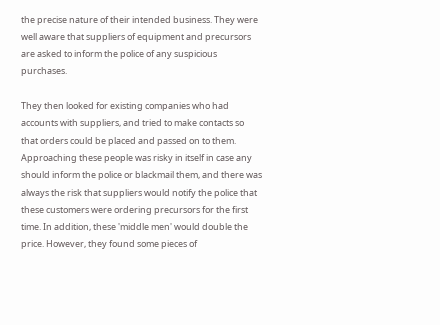the precise nature of their intended business. They were well aware that suppliers of equipment and precursors are asked to inform the police of any suspicious purchases.

They then looked for existing companies who had accounts with suppliers, and tried to make contacts so that orders could be placed and passed on to them. Approaching these people was risky in itself in case any should inform the police or blackmail them, and there was always the risk that suppliers would notify the police that these customers were ordering precursors for the first time. In addition, these 'middle men' would double the price. However, they found some pieces of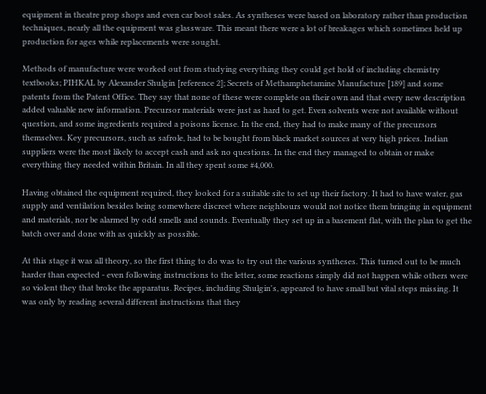equipment in theatre prop shops and even car boot sales. As syntheses were based on laboratory rather than production techniques, nearly all the equipment was glassware. This meant there were a lot of breakages which sometimes held up production for ages while replacements were sought.

Methods of manufacture were worked out from studying everything they could get hold of including chemistry textbooks; PIHKAL by Alexander Shulgin [reference 2]; Secrets of Methamphetamine Manufacture [189] and some patents from the Patent Office. They say that none of these were complete on their own and that every new description added valuable new information. Precursor materials were just as hard to get. Even solvents were not available without question, and some ingredients required a poisons license. In the end, they had to make many of the precursors themselves. Key precursors, such as safrole, had to be bought from black market sources at very high prices. Indian suppliers were the most likely to accept cash and ask no questions. In the end they managed to obtain or make everything they needed within Britain. In all they spent some #4,000.

Having obtained the equipment required, they looked for a suitable site to set up their factory. It had to have water, gas supply and ventilation besides being somewhere discreet where neighbours would not notice them bringing in equipment and materials, nor be alarmed by odd smells and sounds. Eventually they set up in a basement flat, with the plan to get the batch over and done with as quickly as possible.

At this stage it was all theory, so the first thing to do was to try out the various syntheses. This turned out to be much harder than expected - even following instructions to the letter, some reactions simply did not happen while others were so violent they that broke the apparatus. Recipes, including Shulgin's, appeared to have small but vital steps missing. It was only by reading several different instructions that they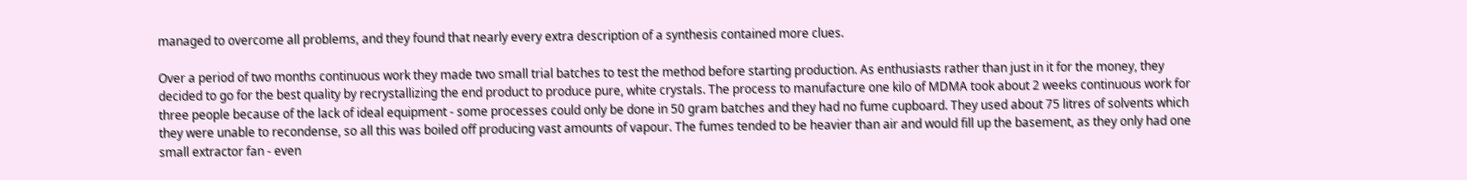managed to overcome all problems, and they found that nearly every extra description of a synthesis contained more clues.

Over a period of two months continuous work they made two small trial batches to test the method before starting production. As enthusiasts rather than just in it for the money, they decided to go for the best quality by recrystallizing the end product to produce pure, white crystals. The process to manufacture one kilo of MDMA took about 2 weeks continuous work for three people because of the lack of ideal equipment - some processes could only be done in 50 gram batches and they had no fume cupboard. They used about 75 litres of solvents which they were unable to recondense, so all this was boiled off producing vast amounts of vapour. The fumes tended to be heavier than air and would fill up the basement, as they only had one small extractor fan - even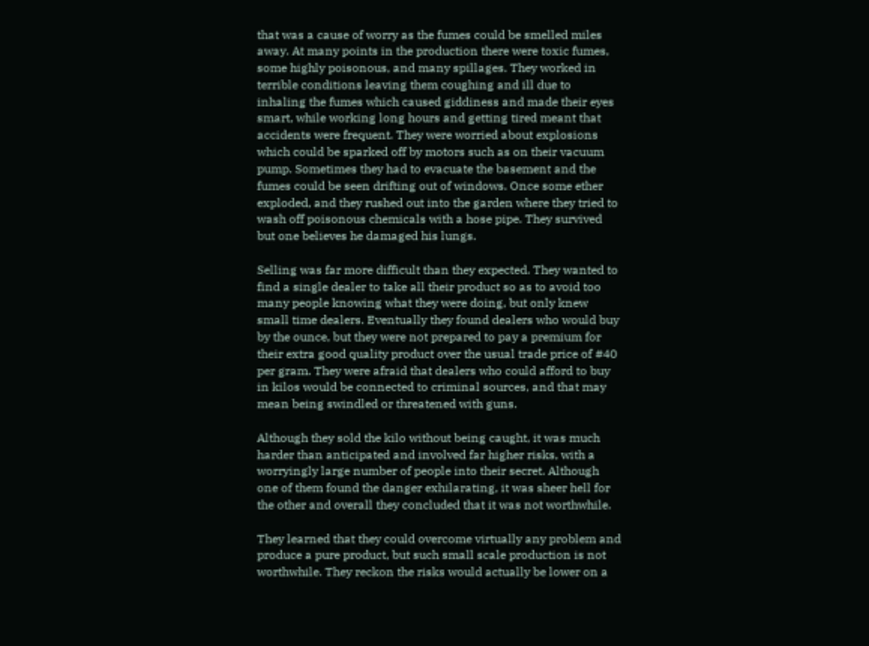that was a cause of worry as the fumes could be smelled miles away. At many points in the production there were toxic fumes, some highly poisonous, and many spillages. They worked in terrible conditions leaving them coughing and ill due to inhaling the fumes which caused giddiness and made their eyes smart, while working long hours and getting tired meant that accidents were frequent. They were worried about explosions which could be sparked off by motors such as on their vacuum pump. Sometimes they had to evacuate the basement and the fumes could be seen drifting out of windows. Once some ether exploded, and they rushed out into the garden where they tried to wash off poisonous chemicals with a hose pipe. They survived but one believes he damaged his lungs.

Selling was far more difficult than they expected. They wanted to find a single dealer to take all their product so as to avoid too many people knowing what they were doing, but only knew small time dealers. Eventually they found dealers who would buy by the ounce, but they were not prepared to pay a premium for their extra good quality product over the usual trade price of #40 per gram. They were afraid that dealers who could afford to buy in kilos would be connected to criminal sources, and that may mean being swindled or threatened with guns.

Although they sold the kilo without being caught, it was much harder than anticipated and involved far higher risks, with a worryingly large number of people into their secret. Although one of them found the danger exhilarating, it was sheer hell for the other and overall they concluded that it was not worthwhile.

They learned that they could overcome virtually any problem and produce a pure product, but such small scale production is not worthwhile. They reckon the risks would actually be lower on a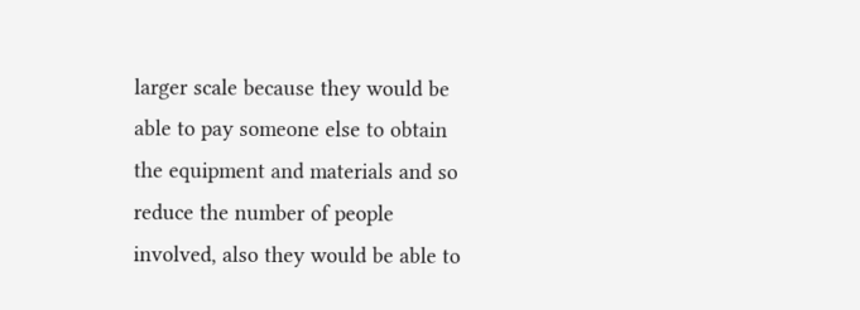larger scale because they would be able to pay someone else to obtain the equipment and materials and so reduce the number of people involved, also they would be able to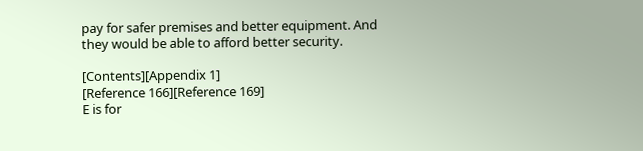pay for safer premises and better equipment. And they would be able to afford better security.

[Contents][Appendix 1]
[Reference 166][Reference 169]
E is for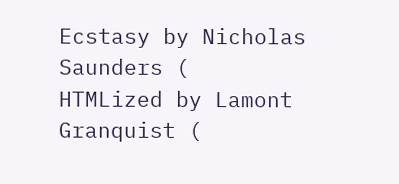Ecstasy by Nicholas Saunders (
HTMLized by Lamont Granquist (